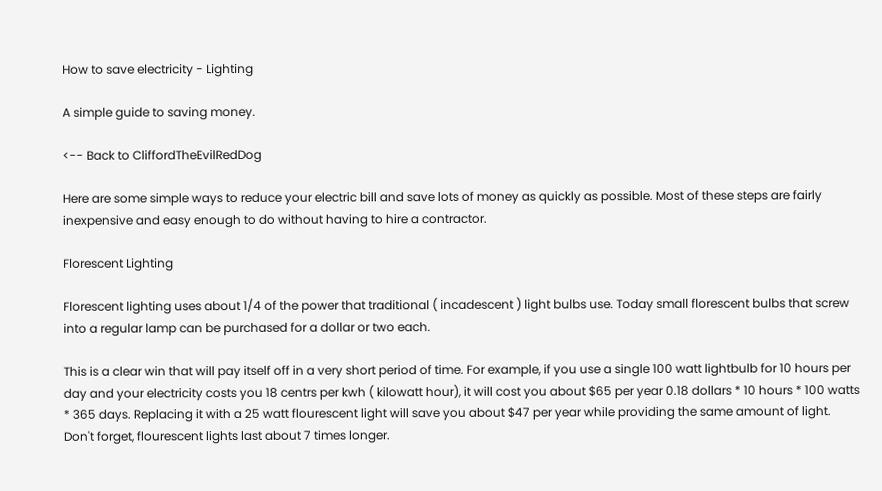How to save electricity - Lighting

A simple guide to saving money.

<-- Back to CliffordTheEvilRedDog

Here are some simple ways to reduce your electric bill and save lots of money as quickly as possible. Most of these steps are fairly inexpensive and easy enough to do without having to hire a contractor.

Florescent Lighting

Florescent lighting uses about 1/4 of the power that traditional ( incadescent ) light bulbs use. Today small florescent bulbs that screw into a regular lamp can be purchased for a dollar or two each.

This is a clear win that will pay itself off in a very short period of time. For example, if you use a single 100 watt lightbulb for 10 hours per day and your electricity costs you 18 centrs per kwh ( kilowatt hour), it will cost you about $65 per year 0.18 dollars * 10 hours * 100 watts * 365 days. Replacing it with a 25 watt flourescent light will save you about $47 per year while providing the same amount of light. Don't forget, flourescent lights last about 7 times longer.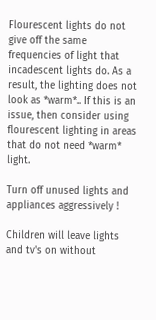Flourescent lights do not give off the same frequencies of light that incadescent lights do. As a result, the lighting does not look as *warm*.. If this is an issue, then consider using flourescent lighting in areas that do not need *warm* light.

Turn off unused lights and appliances aggressively !

Children will leave lights and tv's on without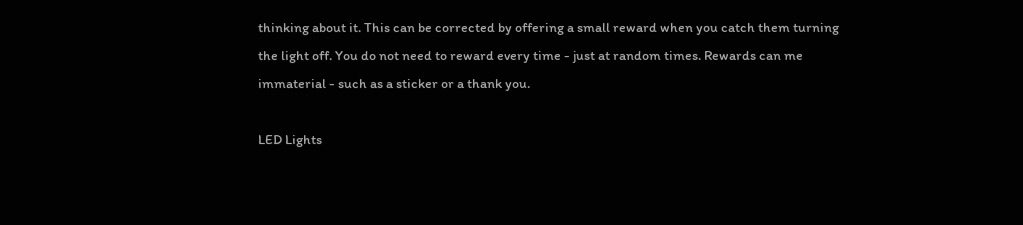thinking about it. This can be corrected by offering a small reward when you catch them turning the light off. You do not need to reward every time - just at random times. Rewards can me immaterial - such as a sticker or a thank you.

LED Lights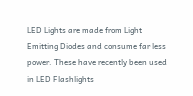LED Lights are made from Light Emitting Diodes and consume far less power. These have recently been used in LED Flashlights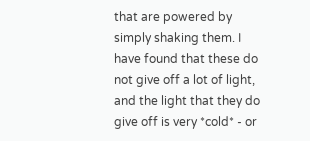that are powered by simply shaking them. I have found that these do not give off a lot of light, and the light that they do give off is very *cold* - or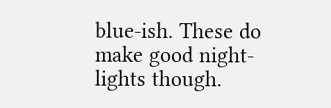blue-ish. These do make good night-lights though.